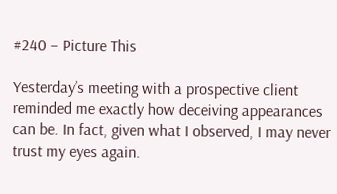#240 – Picture This

Yesterday’s meeting with a prospective client reminded me exactly how deceiving appearances can be. In fact, given what I observed, I may never trust my eyes again.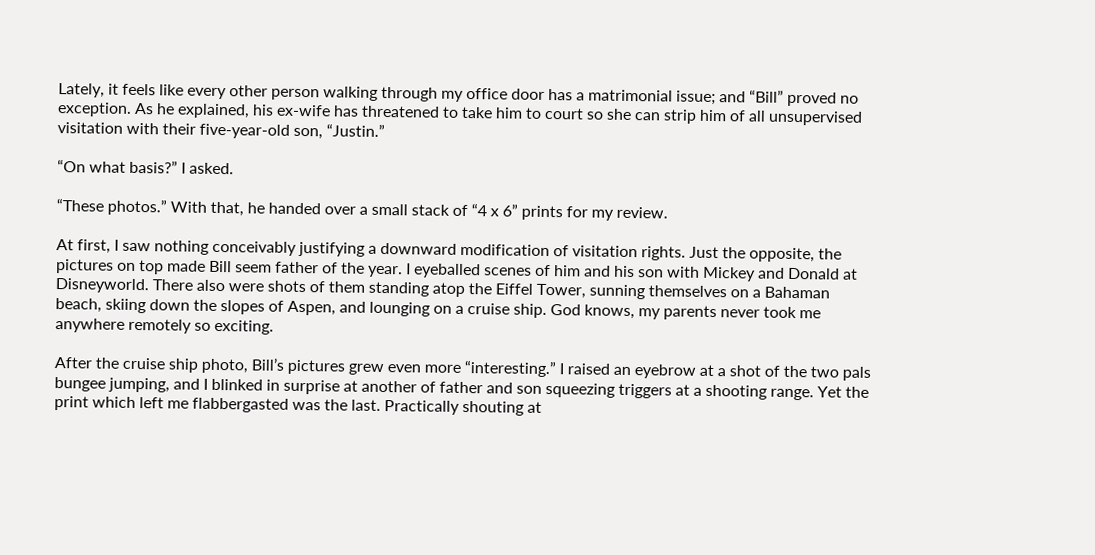Lately, it feels like every other person walking through my office door has a matrimonial issue; and “Bill” proved no exception. As he explained, his ex-wife has threatened to take him to court so she can strip him of all unsupervised visitation with their five-year-old son, “Justin.”

“On what basis?” I asked.

“These photos.” With that, he handed over a small stack of “4 x 6” prints for my review.

At first, I saw nothing conceivably justifying a downward modification of visitation rights. Just the opposite, the pictures on top made Bill seem father of the year. I eyeballed scenes of him and his son with Mickey and Donald at Disneyworld. There also were shots of them standing atop the Eiffel Tower, sunning themselves on a Bahaman beach, skiing down the slopes of Aspen, and lounging on a cruise ship. God knows, my parents never took me anywhere remotely so exciting.

After the cruise ship photo, Bill’s pictures grew even more “interesting.” I raised an eyebrow at a shot of the two pals bungee jumping, and I blinked in surprise at another of father and son squeezing triggers at a shooting range. Yet the print which left me flabbergasted was the last. Practically shouting at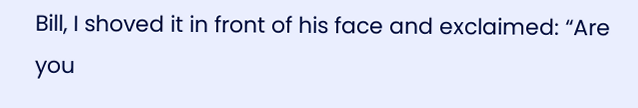Bill, I shoved it in front of his face and exclaimed: “Are you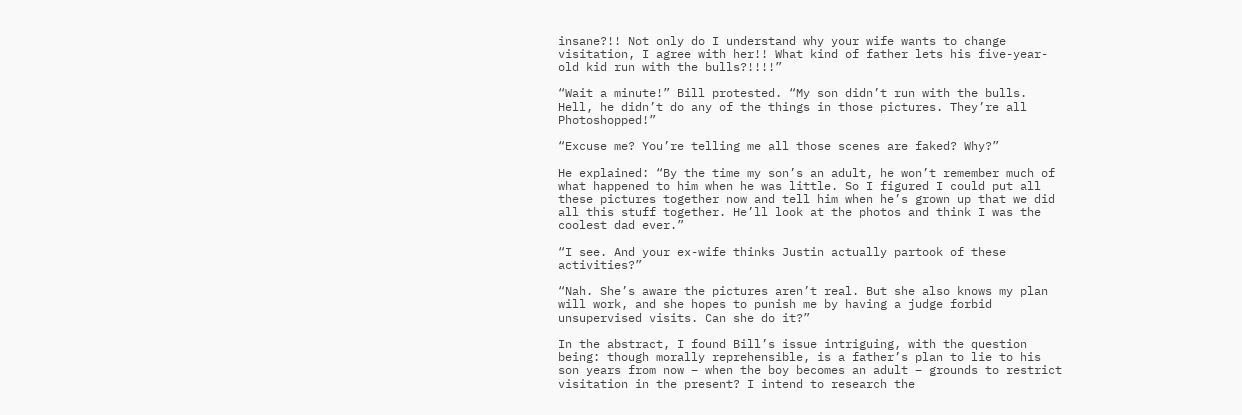insane?!! Not only do I understand why your wife wants to change visitation, I agree with her!! What kind of father lets his five-year-old kid run with the bulls?!!!!”

“Wait a minute!” Bill protested. “My son didn’t run with the bulls. Hell, he didn’t do any of the things in those pictures. They’re all Photoshopped!”

“Excuse me? You’re telling me all those scenes are faked? Why?”

He explained: “By the time my son’s an adult, he won’t remember much of what happened to him when he was little. So I figured I could put all these pictures together now and tell him when he’s grown up that we did all this stuff together. He’ll look at the photos and think I was the coolest dad ever.”

“I see. And your ex-wife thinks Justin actually partook of these activities?”

“Nah. She’s aware the pictures aren’t real. But she also knows my plan will work, and she hopes to punish me by having a judge forbid unsupervised visits. Can she do it?”

In the abstract, I found Bill’s issue intriguing, with the question being: though morally reprehensible, is a father’s plan to lie to his son years from now – when the boy becomes an adult – grounds to restrict visitation in the present? I intend to research the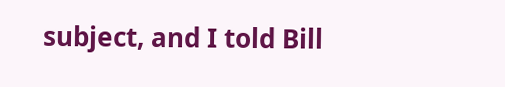subject, and I told Bill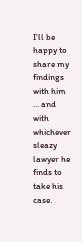I’ll be happy to share my findings with him … and with whichever sleazy lawyer he finds to take his case.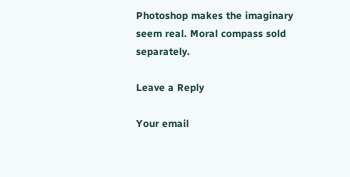Photoshop makes the imaginary seem real. Moral compass sold separately.

Leave a Reply

Your email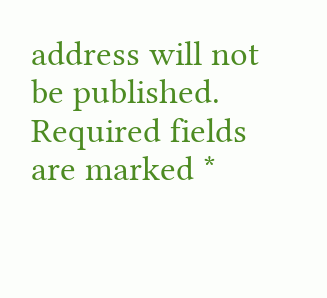address will not be published. Required fields are marked *